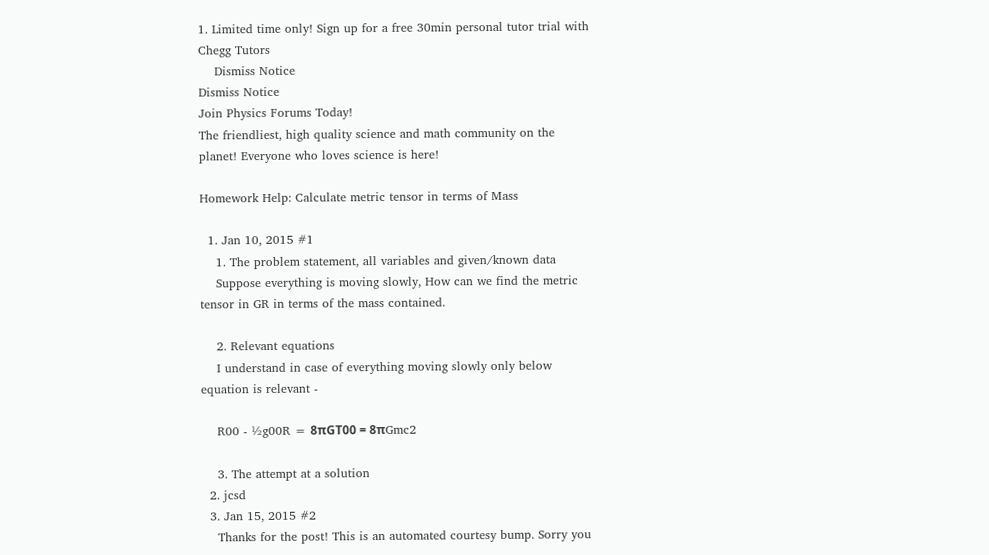1. Limited time only! Sign up for a free 30min personal tutor trial with Chegg Tutors
    Dismiss Notice
Dismiss Notice
Join Physics Forums Today!
The friendliest, high quality science and math community on the planet! Everyone who loves science is here!

Homework Help: Calculate metric tensor in terms of Mass

  1. Jan 10, 2015 #1
    1. The problem statement, all variables and given/known data
    Suppose everything is moving slowly, How can we find the metric tensor in GR in terms of the mass contained.

    2. Relevant equations
    I understand in case of everything moving slowly only below equation is relevant -

    R00 - ½g00R = 8πGT00 = 8πGmc2

    3. The attempt at a solution
  2. jcsd
  3. Jan 15, 2015 #2
    Thanks for the post! This is an automated courtesy bump. Sorry you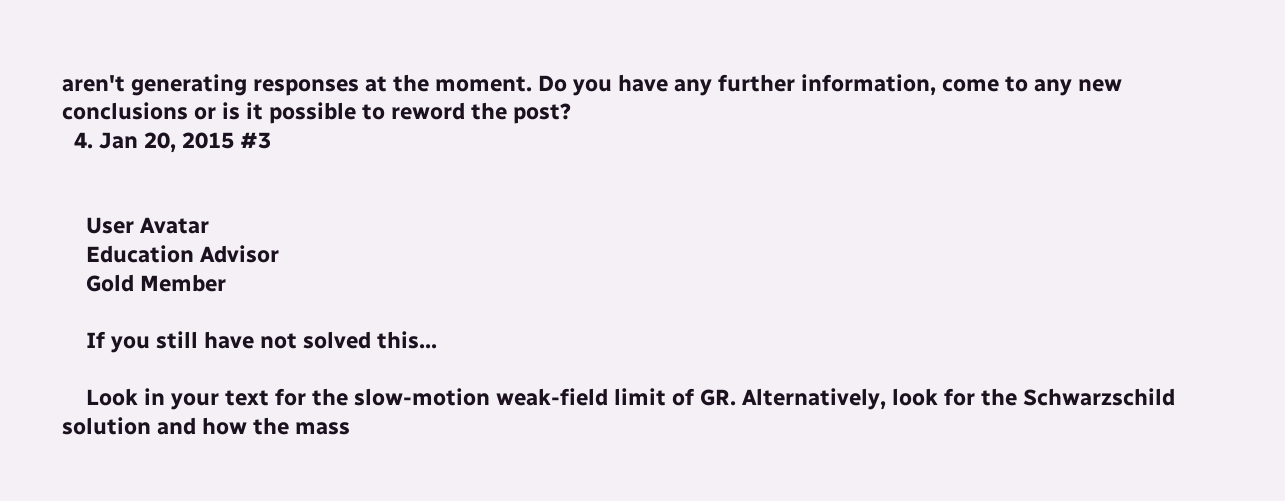aren't generating responses at the moment. Do you have any further information, come to any new conclusions or is it possible to reword the post?
  4. Jan 20, 2015 #3


    User Avatar
    Education Advisor
    Gold Member

    If you still have not solved this...

    Look in your text for the slow-motion weak-field limit of GR. Alternatively, look for the Schwarzschild solution and how the mass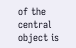of the central object is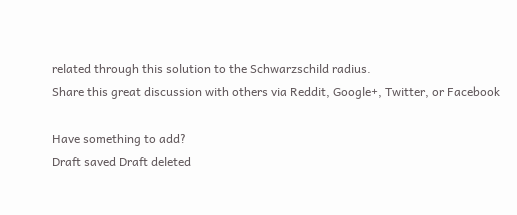related through this solution to the Schwarzschild radius.
Share this great discussion with others via Reddit, Google+, Twitter, or Facebook

Have something to add?
Draft saved Draft deleted